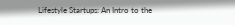Lifestyle Startups: An Intro to the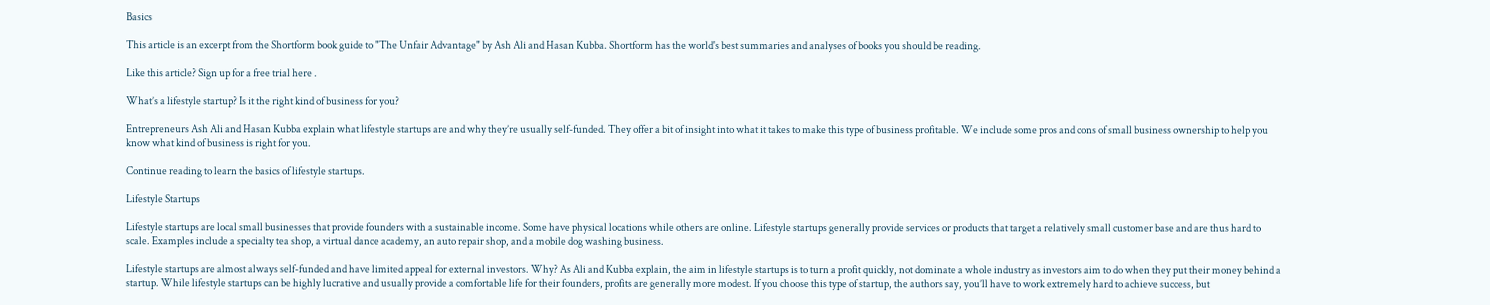Basics

This article is an excerpt from the Shortform book guide to "The Unfair Advantage" by Ash Ali and Hasan Kubba. Shortform has the world's best summaries and analyses of books you should be reading.

Like this article? Sign up for a free trial here .

What’s a lifestyle startup? Is it the right kind of business for you?

Entrepreneurs Ash Ali and Hasan Kubba explain what lifestyle startups are and why they’re usually self-funded. They offer a bit of insight into what it takes to make this type of business profitable. We include some pros and cons of small business ownership to help you know what kind of business is right for you.

Continue reading to learn the basics of lifestyle startups.

Lifestyle Startups

Lifestyle startups are local small businesses that provide founders with a sustainable income. Some have physical locations while others are online. Lifestyle startups generally provide services or products that target a relatively small customer base and are thus hard to scale. Examples include a specialty tea shop, a virtual dance academy, an auto repair shop, and a mobile dog washing business.

Lifestyle startups are almost always self-funded and have limited appeal for external investors. Why? As Ali and Kubba explain, the aim in lifestyle startups is to turn a profit quickly, not dominate a whole industry as investors aim to do when they put their money behind a startup. While lifestyle startups can be highly lucrative and usually provide a comfortable life for their founders, profits are generally more modest. If you choose this type of startup, the authors say, you’ll have to work extremely hard to achieve success, but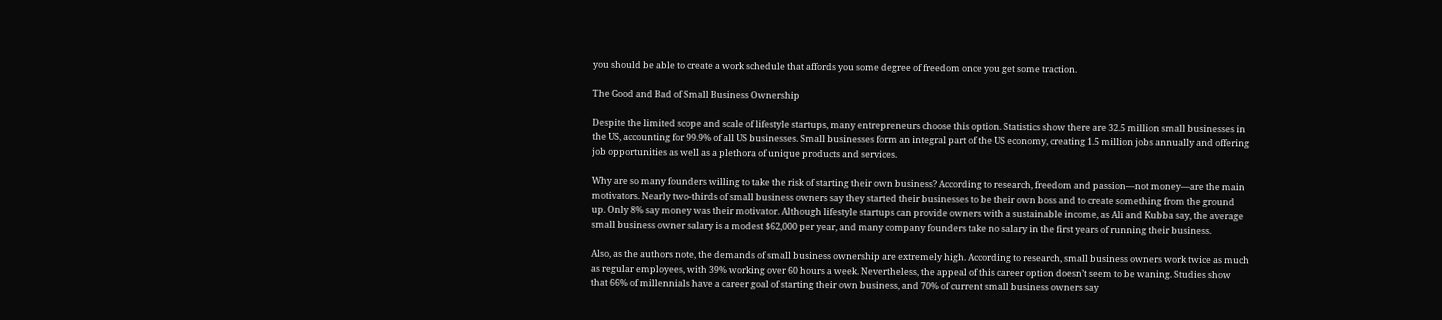you should be able to create a work schedule that affords you some degree of freedom once you get some traction.

The Good and Bad of Small Business Ownership

Despite the limited scope and scale of lifestyle startups, many entrepreneurs choose this option. Statistics show there are 32.5 million small businesses in the US, accounting for 99.9% of all US businesses. Small businesses form an integral part of the US economy, creating 1.5 million jobs annually and offering job opportunities as well as a plethora of unique products and services.

Why are so many founders willing to take the risk of starting their own business? According to research, freedom and passion—not money—are the main motivators. Nearly two-thirds of small business owners say they started their businesses to be their own boss and to create something from the ground up. Only 8% say money was their motivator. Although lifestyle startups can provide owners with a sustainable income, as Ali and Kubba say, the average small business owner salary is a modest $62,000 per year, and many company founders take no salary in the first years of running their business.

Also, as the authors note, the demands of small business ownership are extremely high. According to research, small business owners work twice as much as regular employees, with 39% working over 60 hours a week. Nevertheless, the appeal of this career option doesn’t seem to be waning. Studies show that 66% of millennials have a career goal of starting their own business, and 70% of current small business owners say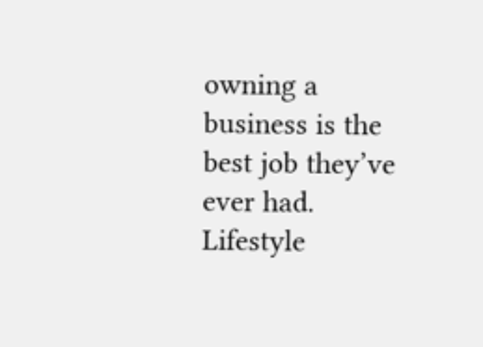owning a business is the best job they’ve ever had.
Lifestyle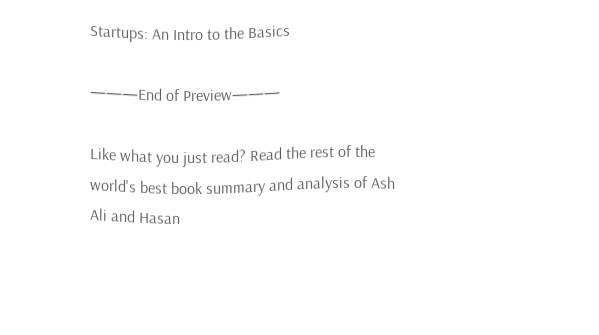Startups: An Intro to the Basics

———End of Preview———

Like what you just read? Read the rest of the world's best book summary and analysis of Ash Ali and Hasan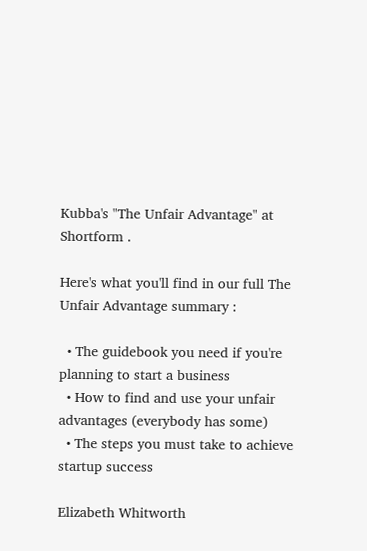Kubba's "The Unfair Advantage" at Shortform .

Here's what you'll find in our full The Unfair Advantage summary :

  • The guidebook you need if you're planning to start a business
  • How to find and use your unfair advantages (everybody has some)
  • The steps you must take to achieve startup success

Elizabeth Whitworth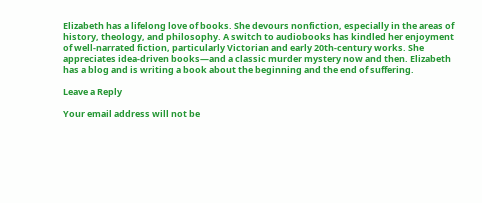Elizabeth has a lifelong love of books. She devours nonfiction, especially in the areas of history, theology, and philosophy. A switch to audiobooks has kindled her enjoyment of well-narrated fiction, particularly Victorian and early 20th-century works. She appreciates idea-driven books—and a classic murder mystery now and then. Elizabeth has a blog and is writing a book about the beginning and the end of suffering.

Leave a Reply

Your email address will not be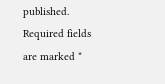published. Required fields are marked *